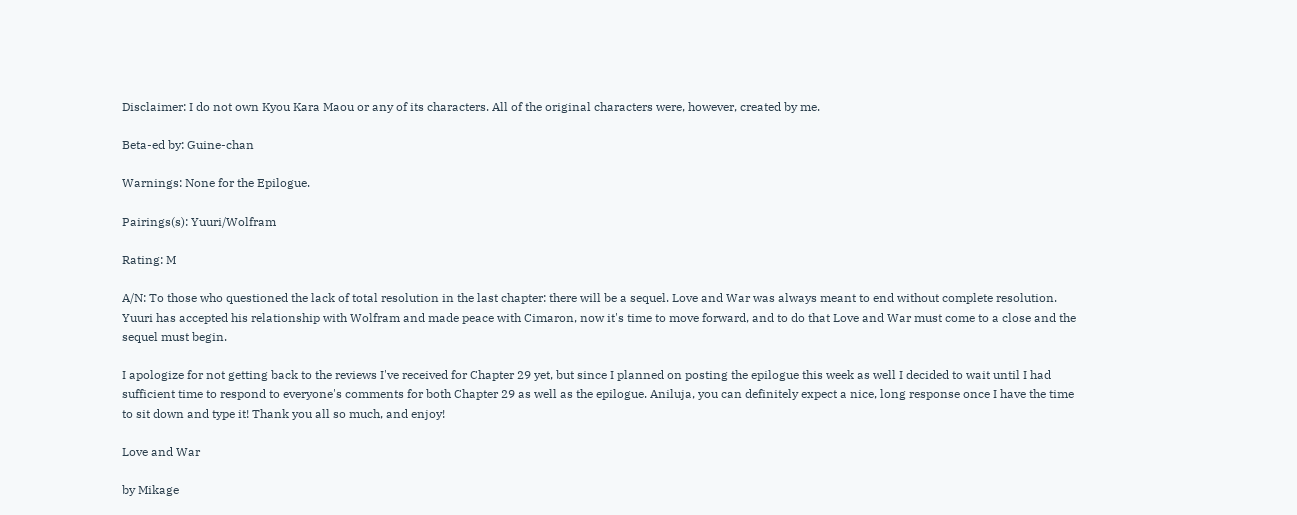Disclaimer: I do not own Kyou Kara Maou or any of its characters. All of the original characters were, however, created by me.

Beta-ed by: Guine-chan

Warnings: None for the Epilogue.

Pairings(s): Yuuri/Wolfram

Rating: M

A/N: To those who questioned the lack of total resolution in the last chapter: there will be a sequel. Love and War was always meant to end without complete resolution. Yuuri has accepted his relationship with Wolfram and made peace with Cimaron, now it's time to move forward, and to do that Love and War must come to a close and the sequel must begin.

I apologize for not getting back to the reviews I've received for Chapter 29 yet, but since I planned on posting the epilogue this week as well I decided to wait until I had sufficient time to respond to everyone's comments for both Chapter 29 as well as the epilogue. Aniluja, you can definitely expect a nice, long response once I have the time to sit down and type it! Thank you all so much, and enjoy!

Love and War

by Mikage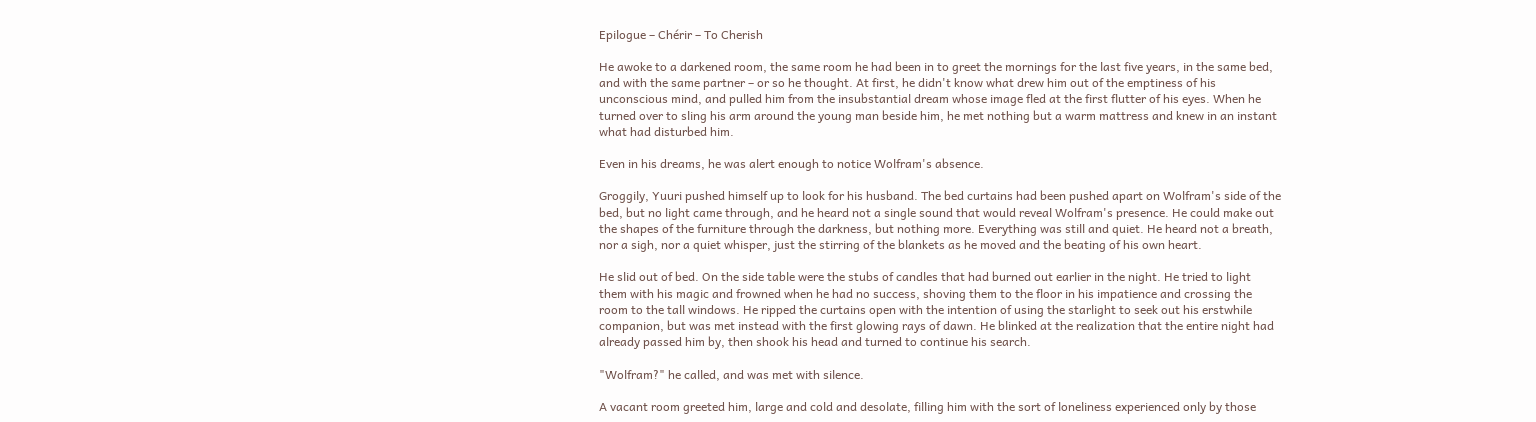Epilogue – Chérir – To Cherish

He awoke to a darkened room, the same room he had been in to greet the mornings for the last five years, in the same bed, and with the same partner – or so he thought. At first, he didn't know what drew him out of the emptiness of his unconscious mind, and pulled him from the insubstantial dream whose image fled at the first flutter of his eyes. When he turned over to sling his arm around the young man beside him, he met nothing but a warm mattress and knew in an instant what had disturbed him.

Even in his dreams, he was alert enough to notice Wolfram's absence.

Groggily, Yuuri pushed himself up to look for his husband. The bed curtains had been pushed apart on Wolfram's side of the bed, but no light came through, and he heard not a single sound that would reveal Wolfram's presence. He could make out the shapes of the furniture through the darkness, but nothing more. Everything was still and quiet. He heard not a breath, nor a sigh, nor a quiet whisper, just the stirring of the blankets as he moved and the beating of his own heart.

He slid out of bed. On the side table were the stubs of candles that had burned out earlier in the night. He tried to light them with his magic and frowned when he had no success, shoving them to the floor in his impatience and crossing the room to the tall windows. He ripped the curtains open with the intention of using the starlight to seek out his erstwhile companion, but was met instead with the first glowing rays of dawn. He blinked at the realization that the entire night had already passed him by, then shook his head and turned to continue his search.

"Wolfram?" he called, and was met with silence.

A vacant room greeted him, large and cold and desolate, filling him with the sort of loneliness experienced only by those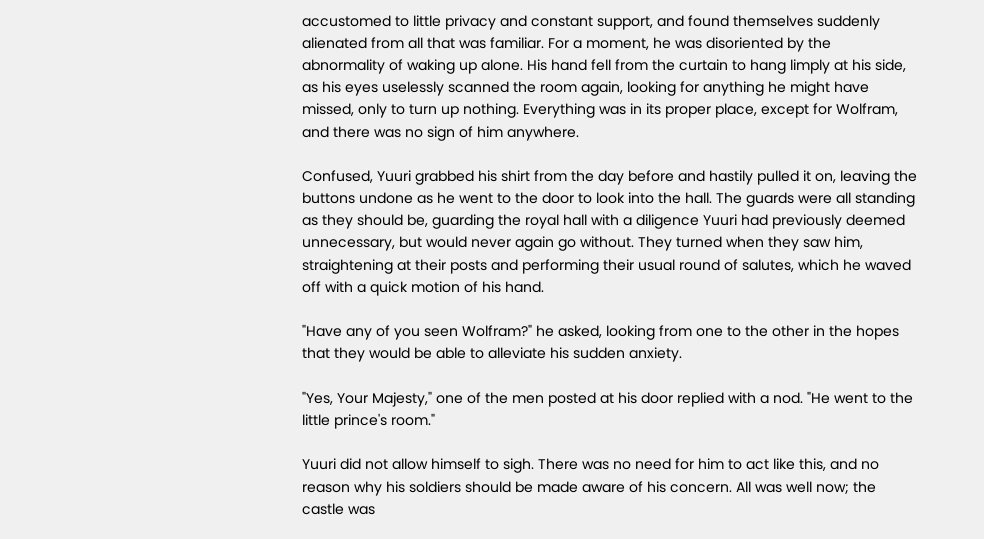accustomed to little privacy and constant support, and found themselves suddenly alienated from all that was familiar. For a moment, he was disoriented by the abnormality of waking up alone. His hand fell from the curtain to hang limply at his side, as his eyes uselessly scanned the room again, looking for anything he might have missed, only to turn up nothing. Everything was in its proper place, except for Wolfram, and there was no sign of him anywhere.

Confused, Yuuri grabbed his shirt from the day before and hastily pulled it on, leaving the buttons undone as he went to the door to look into the hall. The guards were all standing as they should be, guarding the royal hall with a diligence Yuuri had previously deemed unnecessary, but would never again go without. They turned when they saw him, straightening at their posts and performing their usual round of salutes, which he waved off with a quick motion of his hand.

"Have any of you seen Wolfram?" he asked, looking from one to the other in the hopes that they would be able to alleviate his sudden anxiety.

"Yes, Your Majesty," one of the men posted at his door replied with a nod. "He went to the little prince's room."

Yuuri did not allow himself to sigh. There was no need for him to act like this, and no reason why his soldiers should be made aware of his concern. All was well now; the castle was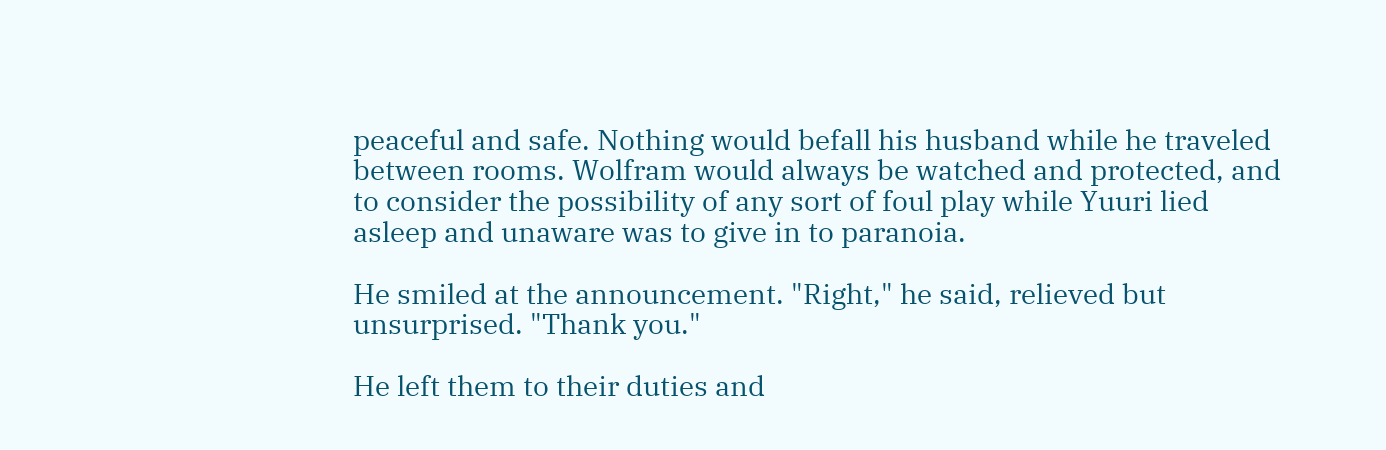peaceful and safe. Nothing would befall his husband while he traveled between rooms. Wolfram would always be watched and protected, and to consider the possibility of any sort of foul play while Yuuri lied asleep and unaware was to give in to paranoia.

He smiled at the announcement. "Right," he said, relieved but unsurprised. "Thank you."

He left them to their duties and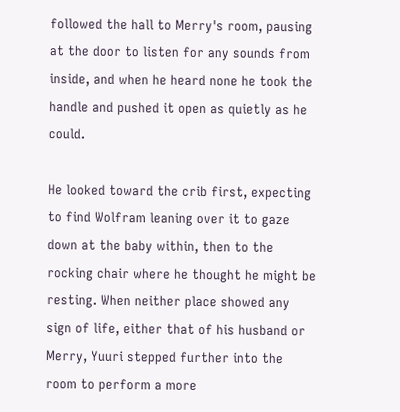followed the hall to Merry's room, pausing at the door to listen for any sounds from inside, and when he heard none he took the handle and pushed it open as quietly as he could.

He looked toward the crib first, expecting to find Wolfram leaning over it to gaze down at the baby within, then to the rocking chair where he thought he might be resting. When neither place showed any sign of life, either that of his husband or Merry, Yuuri stepped further into the room to perform a more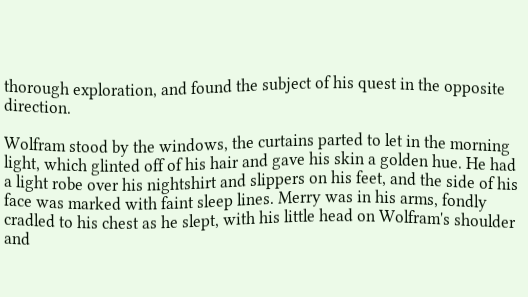thorough exploration, and found the subject of his quest in the opposite direction.

Wolfram stood by the windows, the curtains parted to let in the morning light, which glinted off of his hair and gave his skin a golden hue. He had a light robe over his nightshirt and slippers on his feet, and the side of his face was marked with faint sleep lines. Merry was in his arms, fondly cradled to his chest as he slept, with his little head on Wolfram's shoulder and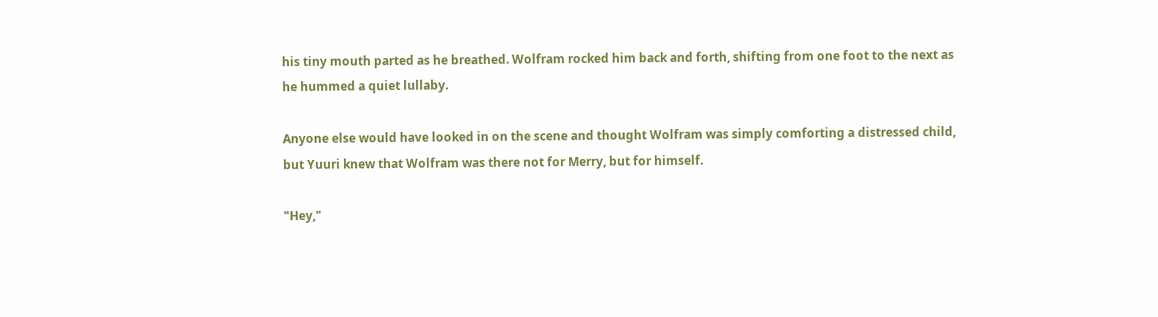his tiny mouth parted as he breathed. Wolfram rocked him back and forth, shifting from one foot to the next as he hummed a quiet lullaby.

Anyone else would have looked in on the scene and thought Wolfram was simply comforting a distressed child, but Yuuri knew that Wolfram was there not for Merry, but for himself.

"Hey,"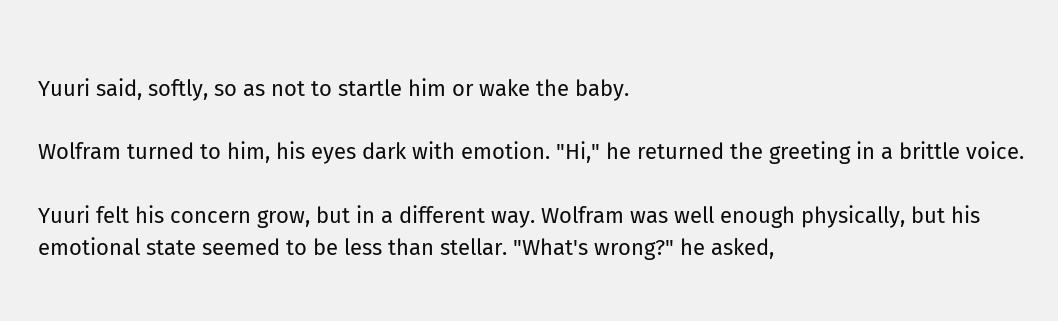Yuuri said, softly, so as not to startle him or wake the baby.

Wolfram turned to him, his eyes dark with emotion. "Hi," he returned the greeting in a brittle voice.

Yuuri felt his concern grow, but in a different way. Wolfram was well enough physically, but his emotional state seemed to be less than stellar. "What's wrong?" he asked,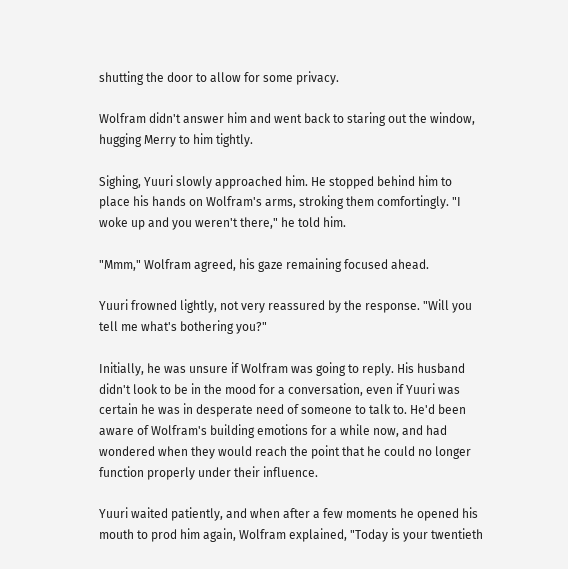shutting the door to allow for some privacy.

Wolfram didn't answer him and went back to staring out the window, hugging Merry to him tightly.

Sighing, Yuuri slowly approached him. He stopped behind him to place his hands on Wolfram's arms, stroking them comfortingly. "I woke up and you weren't there," he told him.

"Mmm," Wolfram agreed, his gaze remaining focused ahead.

Yuuri frowned lightly, not very reassured by the response. "Will you tell me what's bothering you?"

Initially, he was unsure if Wolfram was going to reply. His husband didn't look to be in the mood for a conversation, even if Yuuri was certain he was in desperate need of someone to talk to. He'd been aware of Wolfram's building emotions for a while now, and had wondered when they would reach the point that he could no longer function properly under their influence.

Yuuri waited patiently, and when after a few moments he opened his mouth to prod him again, Wolfram explained, "Today is your twentieth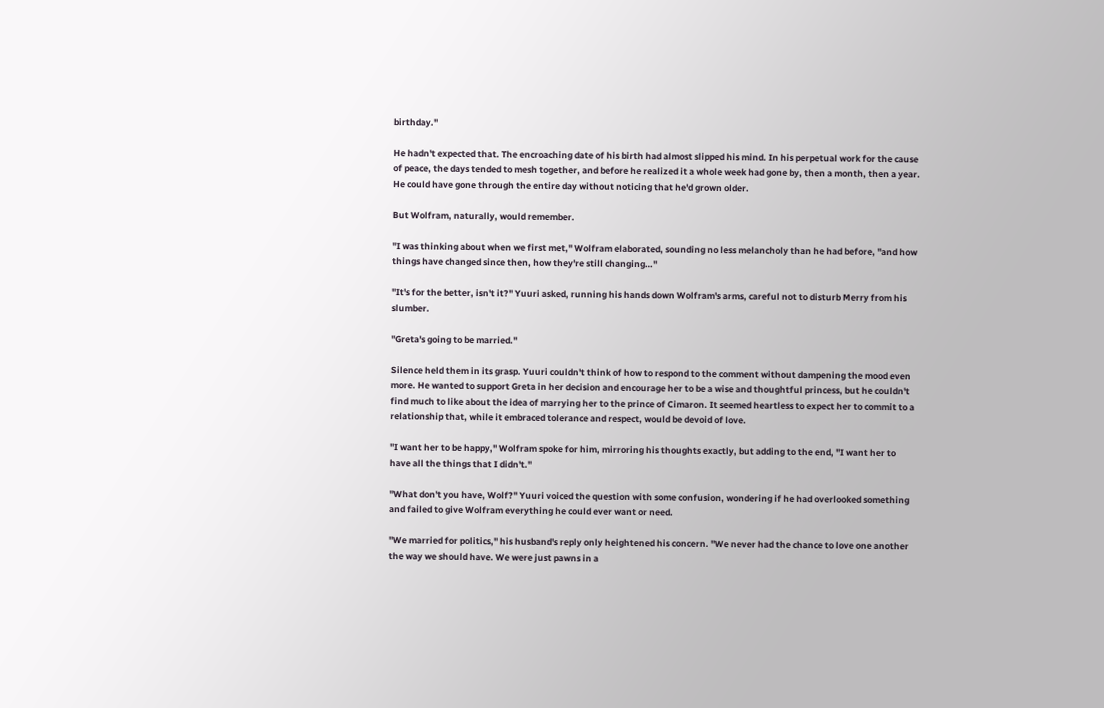birthday."

He hadn't expected that. The encroaching date of his birth had almost slipped his mind. In his perpetual work for the cause of peace, the days tended to mesh together, and before he realized it a whole week had gone by, then a month, then a year. He could have gone through the entire day without noticing that he'd grown older.

But Wolfram, naturally, would remember.

"I was thinking about when we first met," Wolfram elaborated, sounding no less melancholy than he had before, "and how things have changed since then, how they're still changing…"

"It's for the better, isn't it?" Yuuri asked, running his hands down Wolfram's arms, careful not to disturb Merry from his slumber.

"Greta's going to be married."

Silence held them in its grasp. Yuuri couldn't think of how to respond to the comment without dampening the mood even more. He wanted to support Greta in her decision and encourage her to be a wise and thoughtful princess, but he couldn't find much to like about the idea of marrying her to the prince of Cimaron. It seemed heartless to expect her to commit to a relationship that, while it embraced tolerance and respect, would be devoid of love.

"I want her to be happy," Wolfram spoke for him, mirroring his thoughts exactly, but adding to the end, "I want her to have all the things that I didn't."

"What don't you have, Wolf?" Yuuri voiced the question with some confusion, wondering if he had overlooked something and failed to give Wolfram everything he could ever want or need.

"We married for politics," his husband's reply only heightened his concern. "We never had the chance to love one another the way we should have. We were just pawns in a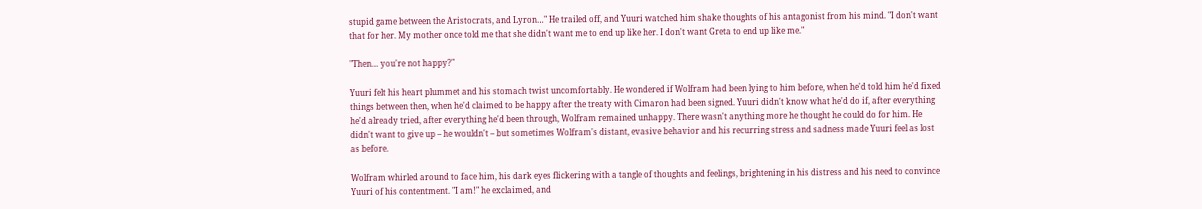stupid game between the Aristocrats, and Lyron…" He trailed off, and Yuuri watched him shake thoughts of his antagonist from his mind. "I don't want that for her. My mother once told me that she didn't want me to end up like her. I don't want Greta to end up like me."

"Then… you're not happy?"

Yuuri felt his heart plummet and his stomach twist uncomfortably. He wondered if Wolfram had been lying to him before, when he'd told him he'd fixed things between then, when he'd claimed to be happy after the treaty with Cimaron had been signed. Yuuri didn't know what he'd do if, after everything he'd already tried, after everything he'd been through, Wolfram remained unhappy. There wasn't anything more he thought he could do for him. He didn't want to give up – he wouldn't – but sometimes Wolfram's distant, evasive behavior and his recurring stress and sadness made Yuuri feel as lost as before.

Wolfram whirled around to face him, his dark eyes flickering with a tangle of thoughts and feelings, brightening in his distress and his need to convince Yuuri of his contentment. "I am!" he exclaimed, and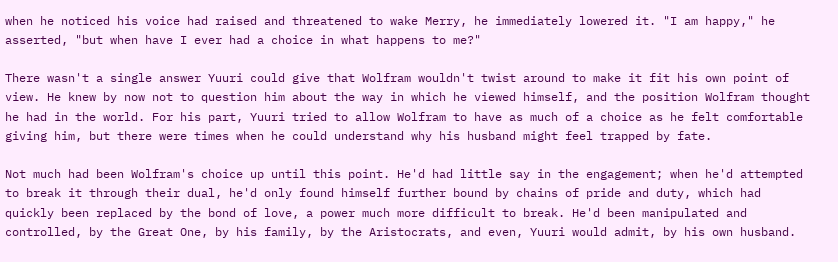when he noticed his voice had raised and threatened to wake Merry, he immediately lowered it. "I am happy," he asserted, "but when have I ever had a choice in what happens to me?"

There wasn't a single answer Yuuri could give that Wolfram wouldn't twist around to make it fit his own point of view. He knew by now not to question him about the way in which he viewed himself, and the position Wolfram thought he had in the world. For his part, Yuuri tried to allow Wolfram to have as much of a choice as he felt comfortable giving him, but there were times when he could understand why his husband might feel trapped by fate.

Not much had been Wolfram's choice up until this point. He'd had little say in the engagement; when he'd attempted to break it through their dual, he'd only found himself further bound by chains of pride and duty, which had quickly been replaced by the bond of love, a power much more difficult to break. He'd been manipulated and controlled, by the Great One, by his family, by the Aristocrats, and even, Yuuri would admit, by his own husband.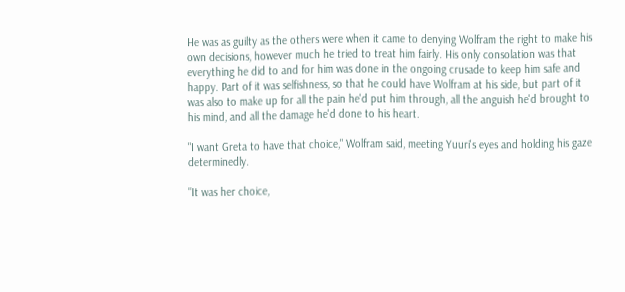He was as guilty as the others were when it came to denying Wolfram the right to make his own decisions, however much he tried to treat him fairly. His only consolation was that everything he did to and for him was done in the ongoing crusade to keep him safe and happy. Part of it was selfishness, so that he could have Wolfram at his side, but part of it was also to make up for all the pain he'd put him through, all the anguish he'd brought to his mind, and all the damage he'd done to his heart.

"I want Greta to have that choice," Wolfram said, meeting Yuuri's eyes and holding his gaze determinedly.

"It was her choice,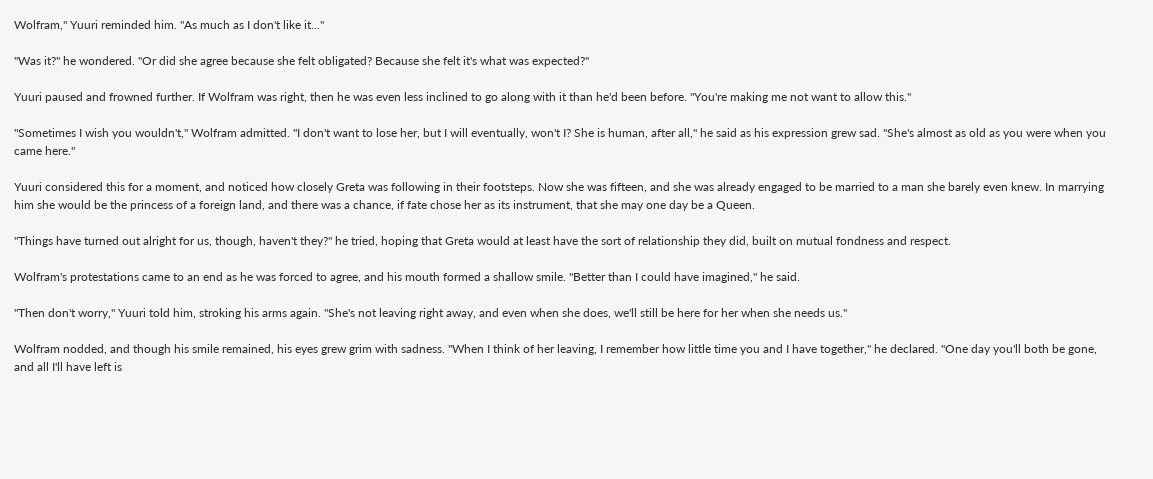Wolfram," Yuuri reminded him. "As much as I don't like it..."

"Was it?" he wondered. "Or did she agree because she felt obligated? Because she felt it's what was expected?"

Yuuri paused and frowned further. If Wolfram was right, then he was even less inclined to go along with it than he'd been before. "You're making me not want to allow this."

"Sometimes I wish you wouldn't," Wolfram admitted. "I don't want to lose her, but I will eventually, won't I? She is human, after all," he said as his expression grew sad. "She's almost as old as you were when you came here."

Yuuri considered this for a moment, and noticed how closely Greta was following in their footsteps. Now she was fifteen, and she was already engaged to be married to a man she barely even knew. In marrying him she would be the princess of a foreign land, and there was a chance, if fate chose her as its instrument, that she may one day be a Queen.

"Things have turned out alright for us, though, haven't they?" he tried, hoping that Greta would at least have the sort of relationship they did, built on mutual fondness and respect.

Wolfram's protestations came to an end as he was forced to agree, and his mouth formed a shallow smile. "Better than I could have imagined," he said.

"Then don't worry," Yuuri told him, stroking his arms again. "She's not leaving right away, and even when she does, we'll still be here for her when she needs us."

Wolfram nodded, and though his smile remained, his eyes grew grim with sadness. "When I think of her leaving, I remember how little time you and I have together," he declared. "One day you'll both be gone, and all I'll have left is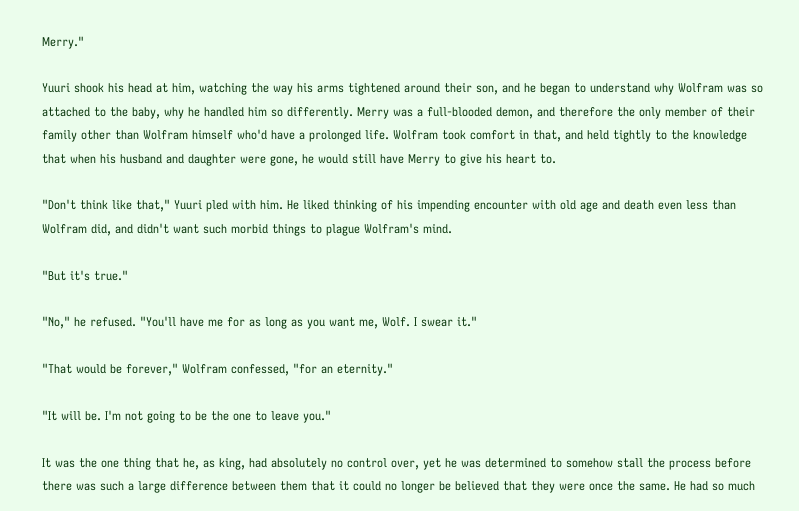Merry."

Yuuri shook his head at him, watching the way his arms tightened around their son, and he began to understand why Wolfram was so attached to the baby, why he handled him so differently. Merry was a full-blooded demon, and therefore the only member of their family other than Wolfram himself who'd have a prolonged life. Wolfram took comfort in that, and held tightly to the knowledge that when his husband and daughter were gone, he would still have Merry to give his heart to.

"Don't think like that," Yuuri pled with him. He liked thinking of his impending encounter with old age and death even less than Wolfram did, and didn't want such morbid things to plague Wolfram's mind.

"But it's true."

"No," he refused. "You'll have me for as long as you want me, Wolf. I swear it."

"That would be forever," Wolfram confessed, "for an eternity."

"It will be. I'm not going to be the one to leave you."

It was the one thing that he, as king, had absolutely no control over, yet he was determined to somehow stall the process before there was such a large difference between them that it could no longer be believed that they were once the same. He had so much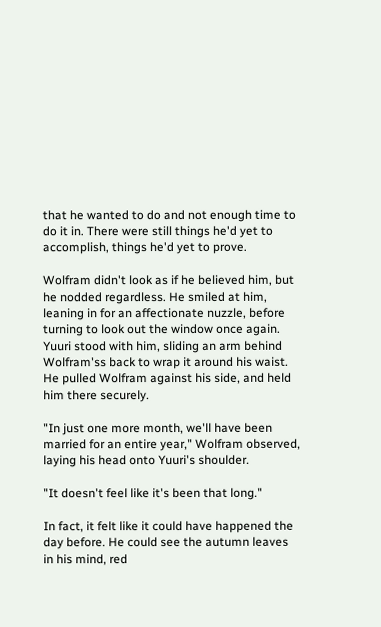that he wanted to do and not enough time to do it in. There were still things he'd yet to accomplish, things he'd yet to prove.

Wolfram didn't look as if he believed him, but he nodded regardless. He smiled at him, leaning in for an affectionate nuzzle, before turning to look out the window once again. Yuuri stood with him, sliding an arm behind Wolfram'ss back to wrap it around his waist. He pulled Wolfram against his side, and held him there securely.

"In just one more month, we'll have been married for an entire year," Wolfram observed, laying his head onto Yuuri's shoulder.

"It doesn't feel like it's been that long."

In fact, it felt like it could have happened the day before. He could see the autumn leaves in his mind, red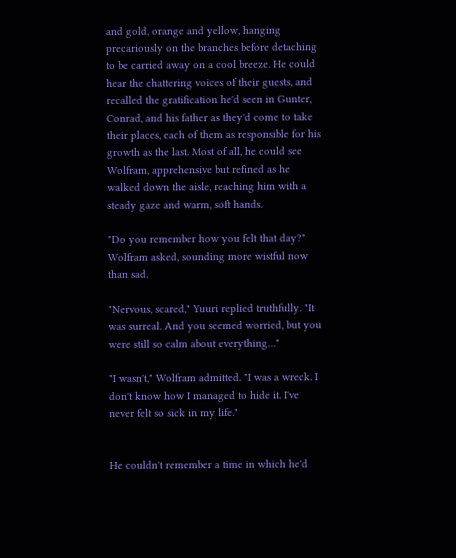and gold, orange and yellow, hanging precariously on the branches before detaching to be carried away on a cool breeze. He could hear the chattering voices of their guests, and recalled the gratification he'd seen in Gunter, Conrad, and his father as they'd come to take their places, each of them as responsible for his growth as the last. Most of all, he could see Wolfram, apprehensive but refined as he walked down the aisle, reaching him with a steady gaze and warm, soft hands.

"Do you remember how you felt that day?" Wolfram asked, sounding more wistful now than sad.

"Nervous, scared," Yuuri replied truthfully. "It was surreal. And you seemed worried, but you were still so calm about everything…"

"I wasn't," Wolfram admitted. "I was a wreck. I don't know how I managed to hide it. I've never felt so sick in my life."


He couldn't remember a time in which he'd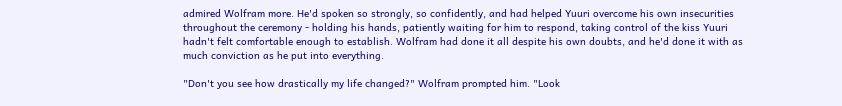admired Wolfram more. He'd spoken so strongly, so confidently, and had helped Yuuri overcome his own insecurities throughout the ceremony - holding his hands, patiently waiting for him to respond, taking control of the kiss Yuuri hadn't felt comfortable enough to establish. Wolfram had done it all despite his own doubts, and he'd done it with as much conviction as he put into everything.

"Don't you see how drastically my life changed?" Wolfram prompted him. "Look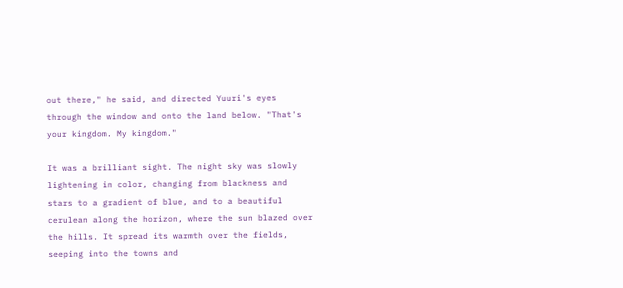out there," he said, and directed Yuuri's eyes through the window and onto the land below. "That's your kingdom. My kingdom."

It was a brilliant sight. The night sky was slowly lightening in color, changing from blackness and stars to a gradient of blue, and to a beautiful cerulean along the horizon, where the sun blazed over the hills. It spread its warmth over the fields, seeping into the towns and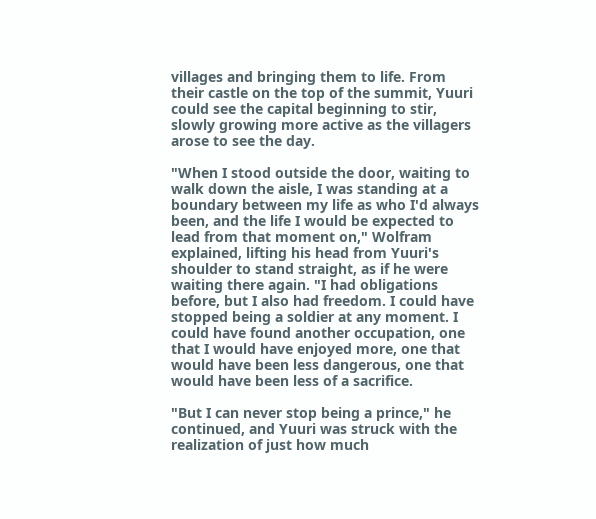villages and bringing them to life. From their castle on the top of the summit, Yuuri could see the capital beginning to stir, slowly growing more active as the villagers arose to see the day.

"When I stood outside the door, waiting to walk down the aisle, I was standing at a boundary between my life as who I'd always been, and the life I would be expected to lead from that moment on," Wolfram explained, lifting his head from Yuuri's shoulder to stand straight, as if he were waiting there again. "I had obligations before, but I also had freedom. I could have stopped being a soldier at any moment. I could have found another occupation, one that I would have enjoyed more, one that would have been less dangerous, one that would have been less of a sacrifice.

"But I can never stop being a prince," he continued, and Yuuri was struck with the realization of just how much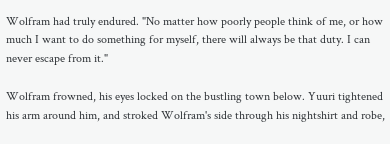Wolfram had truly endured. "No matter how poorly people think of me, or how much I want to do something for myself, there will always be that duty. I can never escape from it."

Wolfram frowned, his eyes locked on the bustling town below. Yuuri tightened his arm around him, and stroked Wolfram's side through his nightshirt and robe,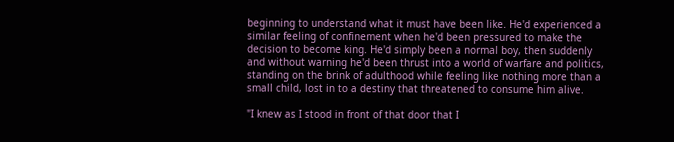beginning to understand what it must have been like. He'd experienced a similar feeling of confinement when he'd been pressured to make the decision to become king. He'd simply been a normal boy, then suddenly and without warning he'd been thrust into a world of warfare and politics, standing on the brink of adulthood while feeling like nothing more than a small child, lost in to a destiny that threatened to consume him alive.

"I knew as I stood in front of that door that I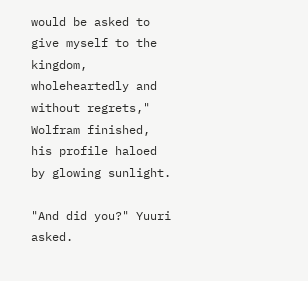would be asked to give myself to the kingdom, wholeheartedly and without regrets," Wolfram finished, his profile haloed by glowing sunlight.

"And did you?" Yuuri asked.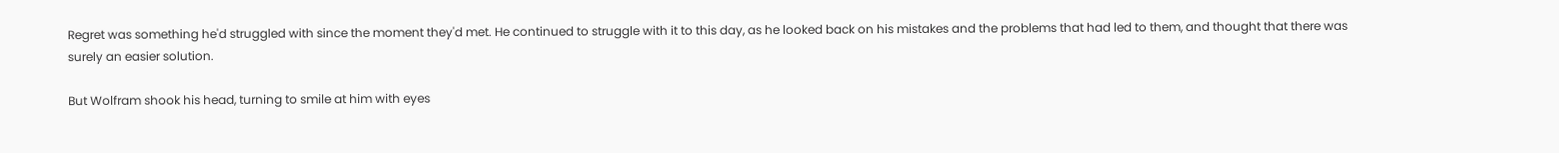Regret was something he'd struggled with since the moment they'd met. He continued to struggle with it to this day, as he looked back on his mistakes and the problems that had led to them, and thought that there was surely an easier solution.

But Wolfram shook his head, turning to smile at him with eyes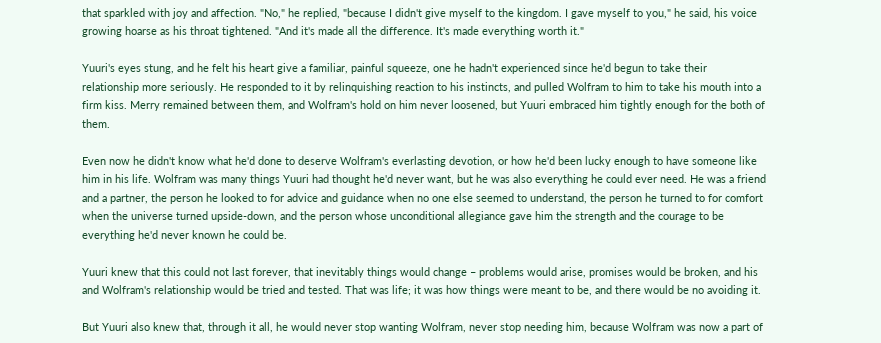that sparkled with joy and affection. "No," he replied, "because I didn't give myself to the kingdom. I gave myself to you," he said, his voice growing hoarse as his throat tightened. "And it's made all the difference. It's made everything worth it."

Yuuri's eyes stung, and he felt his heart give a familiar, painful squeeze, one he hadn't experienced since he'd begun to take their relationship more seriously. He responded to it by relinquishing reaction to his instincts, and pulled Wolfram to him to take his mouth into a firm kiss. Merry remained between them, and Wolfram's hold on him never loosened, but Yuuri embraced him tightly enough for the both of them.

Even now he didn't know what he'd done to deserve Wolfram's everlasting devotion, or how he'd been lucky enough to have someone like him in his life. Wolfram was many things Yuuri had thought he'd never want, but he was also everything he could ever need. He was a friend and a partner, the person he looked to for advice and guidance when no one else seemed to understand, the person he turned to for comfort when the universe turned upside-down, and the person whose unconditional allegiance gave him the strength and the courage to be everything he'd never known he could be.

Yuuri knew that this could not last forever, that inevitably things would change – problems would arise, promises would be broken, and his and Wolfram's relationship would be tried and tested. That was life; it was how things were meant to be, and there would be no avoiding it.

But Yuuri also knew that, through it all, he would never stop wanting Wolfram, never stop needing him, because Wolfram was now a part of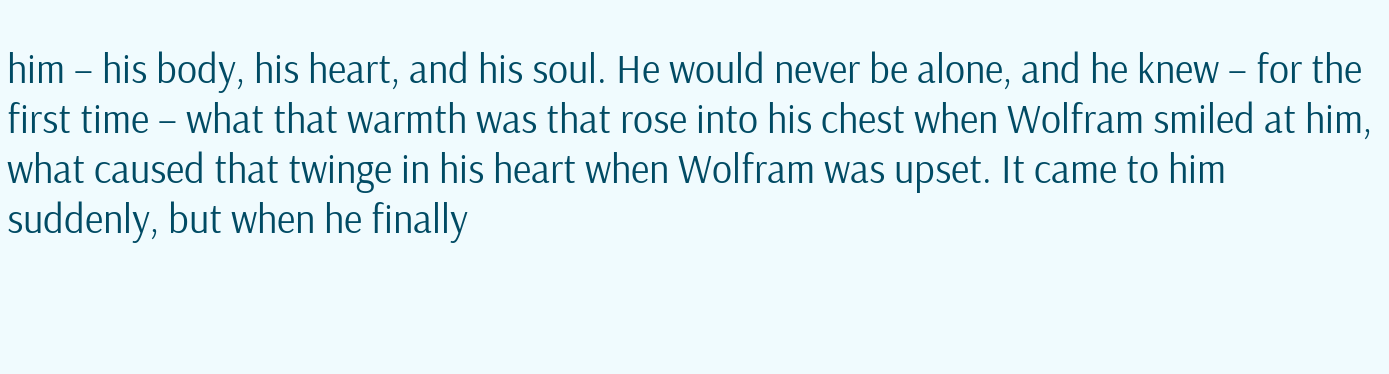him – his body, his heart, and his soul. He would never be alone, and he knew – for the first time – what that warmth was that rose into his chest when Wolfram smiled at him, what caused that twinge in his heart when Wolfram was upset. It came to him suddenly, but when he finally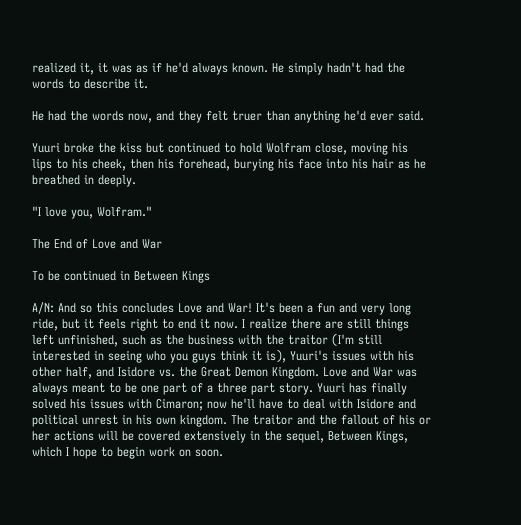realized it, it was as if he'd always known. He simply hadn't had the words to describe it.

He had the words now, and they felt truer than anything he'd ever said.

Yuuri broke the kiss but continued to hold Wolfram close, moving his lips to his cheek, then his forehead, burying his face into his hair as he breathed in deeply.

"I love you, Wolfram."

The End of Love and War

To be continued in Between Kings

A/N: And so this concludes Love and War! It's been a fun and very long ride, but it feels right to end it now. I realize there are still things left unfinished, such as the business with the traitor (I'm still interested in seeing who you guys think it is), Yuuri's issues with his other half, and Isidore vs. the Great Demon Kingdom. Love and War was always meant to be one part of a three part story. Yuuri has finally solved his issues with Cimaron; now he'll have to deal with Isidore and political unrest in his own kingdom. The traitor and the fallout of his or her actions will be covered extensively in the sequel, Between Kings, which I hope to begin work on soon.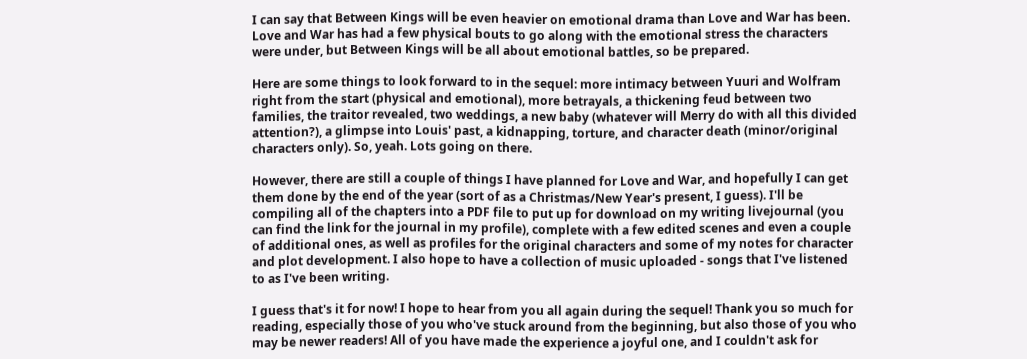I can say that Between Kings will be even heavier on emotional drama than Love and War has been. Love and War has had a few physical bouts to go along with the emotional stress the characters were under, but Between Kings will be all about emotional battles, so be prepared.

Here are some things to look forward to in the sequel: more intimacy between Yuuri and Wolfram right from the start (physical and emotional), more betrayals, a thickening feud between two families, the traitor revealed, two weddings, a new baby (whatever will Merry do with all this divided attention?), a glimpse into Louis' past, a kidnapping, torture, and character death (minor/original characters only). So, yeah. Lots going on there.

However, there are still a couple of things I have planned for Love and War, and hopefully I can get them done by the end of the year (sort of as a Christmas/New Year's present, I guess). I'll be compiling all of the chapters into a PDF file to put up for download on my writing livejournal (you can find the link for the journal in my profile), complete with a few edited scenes and even a couple of additional ones, as well as profiles for the original characters and some of my notes for character and plot development. I also hope to have a collection of music uploaded - songs that I've listened to as I've been writing.

I guess that's it for now! I hope to hear from you all again during the sequel! Thank you so much for reading, especially those of you who've stuck around from the beginning, but also those of you who may be newer readers! All of you have made the experience a joyful one, and I couldn't ask for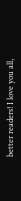better readers! I love you all,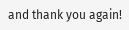and thank you again!